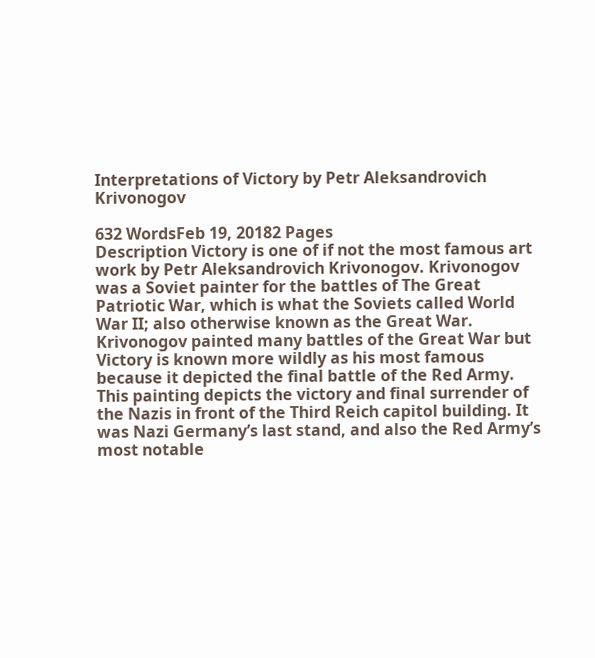Interpretations of Victory by Petr Aleksandrovich Krivonogov

632 WordsFeb 19, 20182 Pages
Description Victory is one of if not the most famous art work by Petr Aleksandrovich Krivonogov. Krivonogov was a Soviet painter for the battles of The Great Patriotic War, which is what the Soviets called World War II; also otherwise known as the Great War. Krivonogov painted many battles of the Great War but Victory is known more wildly as his most famous because it depicted the final battle of the Red Army. This painting depicts the victory and final surrender of the Nazis in front of the Third Reich capitol building. It was Nazi Germany’s last stand, and also the Red Army’s most notable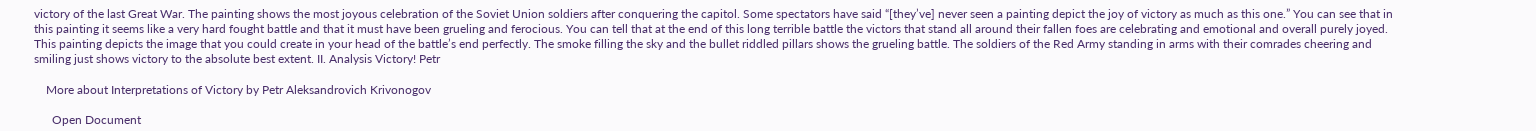victory of the last Great War. The painting shows the most joyous celebration of the Soviet Union soldiers after conquering the capitol. Some spectators have said “[they’ve] never seen a painting depict the joy of victory as much as this one.” You can see that in this painting it seems like a very hard fought battle and that it must have been grueling and ferocious. You can tell that at the end of this long terrible battle the victors that stand all around their fallen foes are celebrating and emotional and overall purely joyed. This painting depicts the image that you could create in your head of the battle’s end perfectly. The smoke filling the sky and the bullet riddled pillars shows the grueling battle. The soldiers of the Red Army standing in arms with their comrades cheering and smiling just shows victory to the absolute best extent. II. Analysis Victory! Petr

    More about Interpretations of Victory by Petr Aleksandrovich Krivonogov

      Open Document